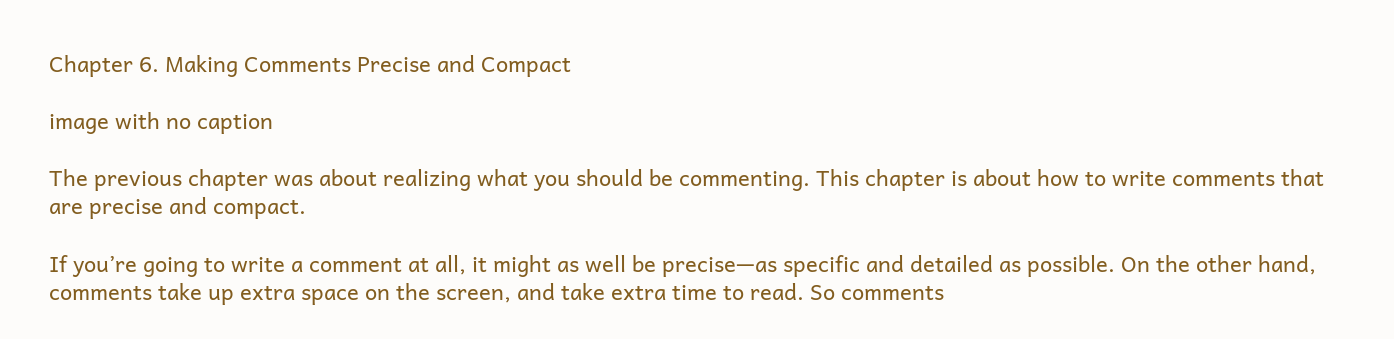Chapter 6. Making Comments Precise and Compact

image with no caption

The previous chapter was about realizing what you should be commenting. This chapter is about how to write comments that are precise and compact.

If you’re going to write a comment at all, it might as well be precise—as specific and detailed as possible. On the other hand, comments take up extra space on the screen, and take extra time to read. So comments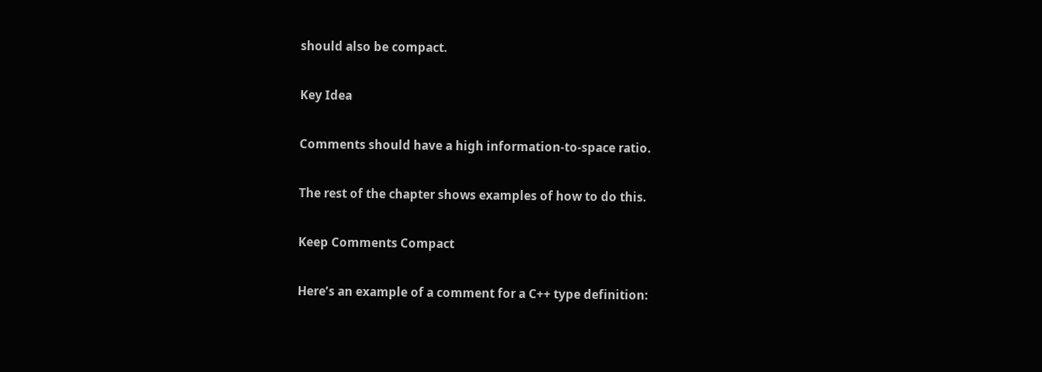should also be compact.

Key Idea

Comments should have a high information-to-space ratio.

The rest of the chapter shows examples of how to do this.

Keep Comments Compact

Here’s an example of a comment for a C++ type definition: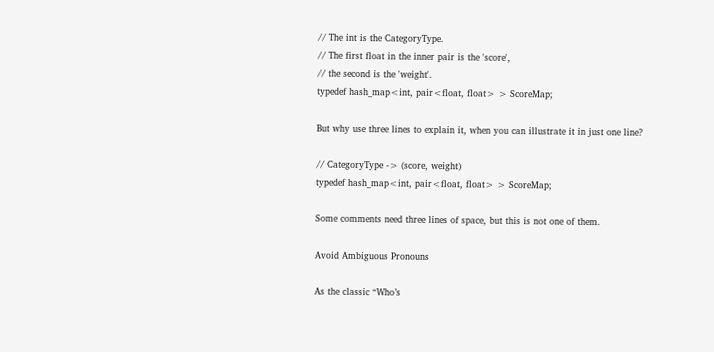// The int is the CategoryType.
// The first float in the inner pair is the 'score',
// the second is the 'weight'.
typedef hash_map<int, pair<float, float> > ScoreMap;

But why use three lines to explain it, when you can illustrate it in just one line?

// CategoryType -> (score, weight)
typedef hash_map<int, pair<float, float> > ScoreMap;

Some comments need three lines of space, but this is not one of them.

Avoid Ambiguous Pronouns

As the classic “Who’s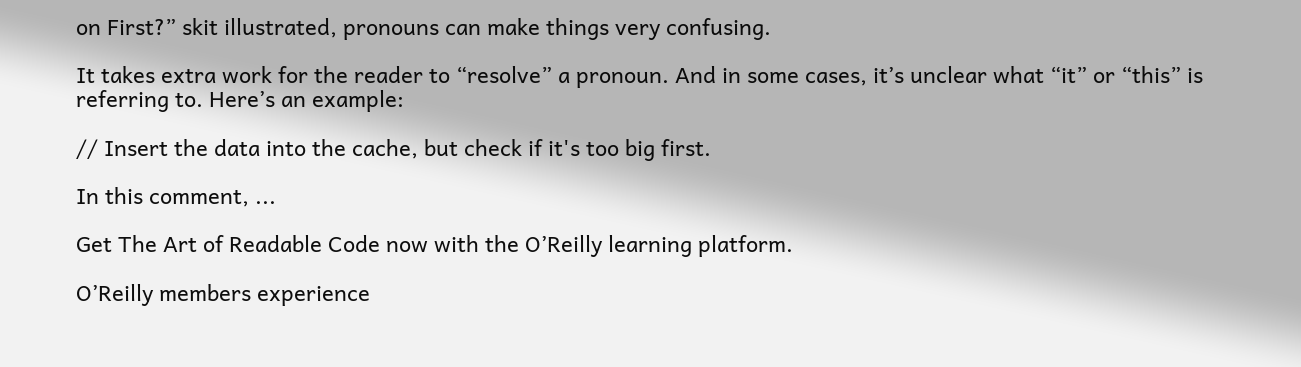on First?” skit illustrated, pronouns can make things very confusing.

It takes extra work for the reader to “resolve” a pronoun. And in some cases, it’s unclear what “it” or “this” is referring to. Here’s an example:

// Insert the data into the cache, but check if it's too big first.

In this comment, ...

Get The Art of Readable Code now with the O’Reilly learning platform.

O’Reilly members experience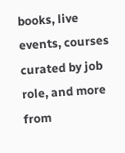books, live events, courses curated by job role, and more from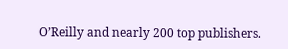O’Reilly and nearly 200 top publishers.